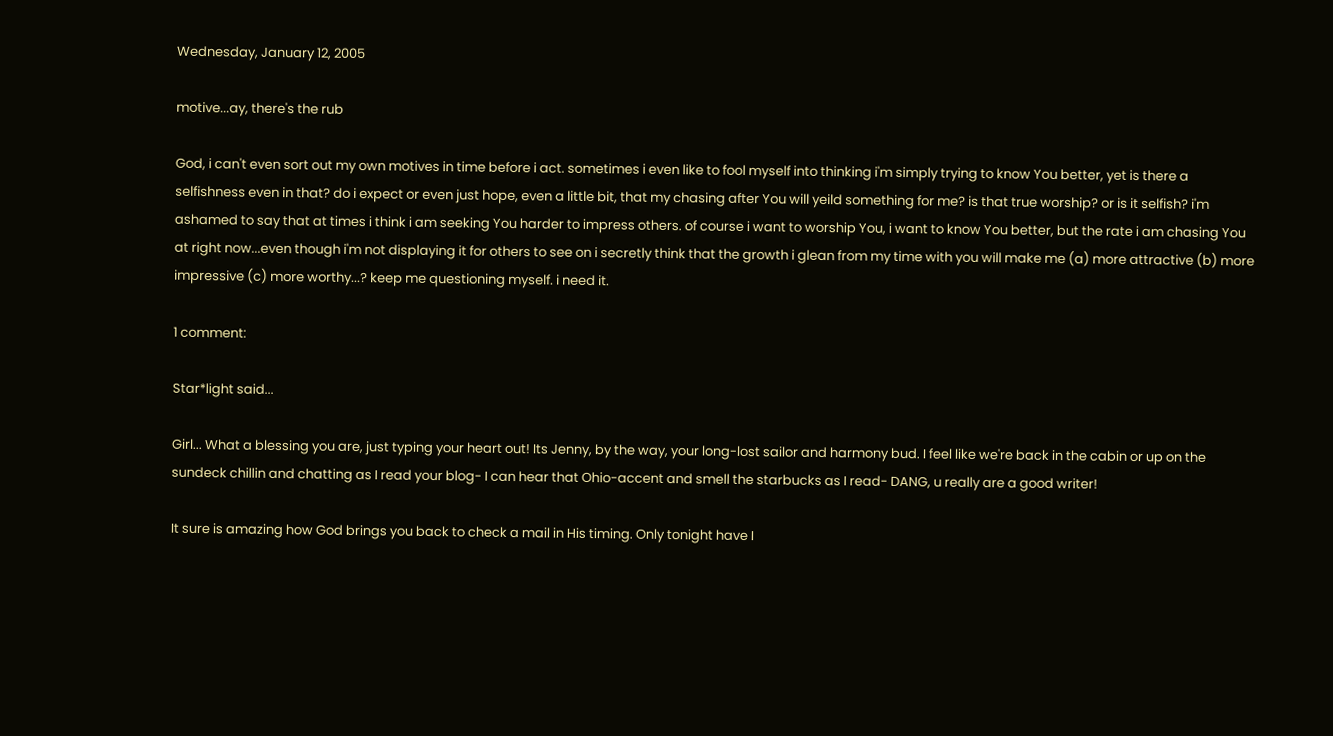Wednesday, January 12, 2005

motive...ay, there's the rub

God, i can't even sort out my own motives in time before i act. sometimes i even like to fool myself into thinking i'm simply trying to know You better, yet is there a selfishness even in that? do i expect or even just hope, even a little bit, that my chasing after You will yeild something for me? is that true worship? or is it selfish? i'm ashamed to say that at times i think i am seeking You harder to impress others. of course i want to worship You, i want to know You better, but the rate i am chasing You at right now...even though i'm not displaying it for others to see on i secretly think that the growth i glean from my time with you will make me (a) more attractive (b) more impressive (c) more worthy...? keep me questioning myself. i need it.

1 comment:

Star*light said...

Girl... What a blessing you are, just typing your heart out! Its Jenny, by the way, your long-lost sailor and harmony bud. I feel like we're back in the cabin or up on the sundeck chillin and chatting as I read your blog- I can hear that Ohio-accent and smell the starbucks as I read- DANG, u really are a good writer!

It sure is amazing how God brings you back to check a mail in His timing. Only tonight have I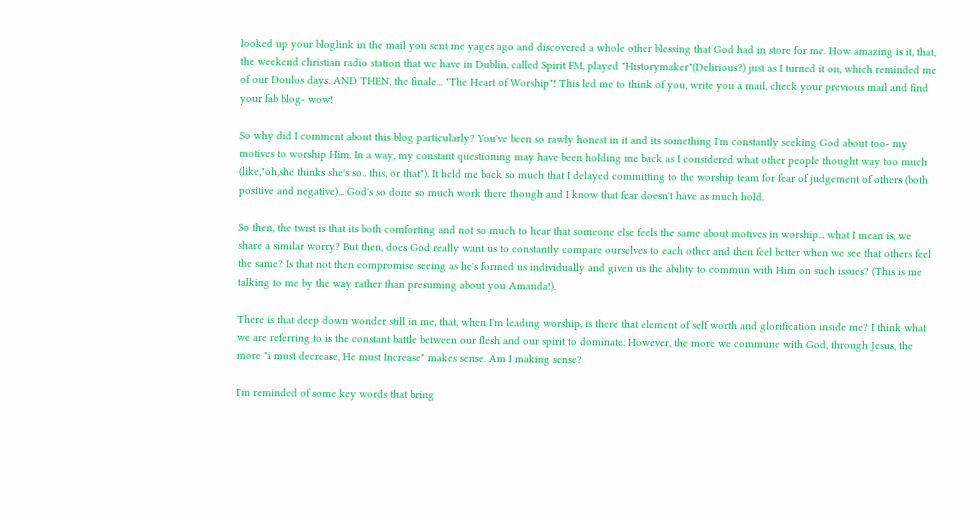looked up your bloglink in the mail you sent me yages ago and discovered a whole other blessing that God had in store for me. How amazing is it, that, the weekend christian radio station that we have in Dublin, called Spirit FM, played "Historymaker"(Delirious?) just as I turned it on, which reminded me of our Doulos days. AND THEN, the finale... "The Heart of Worship"! This led me to think of you, write you a mail, check your previous mail and find your fab blog- wow!

So why did I comment about this blog particularly? You've been so rawly honest in it and its something I'm constantly seeking God about too- my motives to worship Him. In a way, my constant questioning may have been holding me back as I considered what other people thought way too much (like,"oh,she thinks she's so.. this, or that"). It held me back so much that I delayed committing to the worship team for fear of judgement of others (both positive and negative)... God's so done so much work there though and I know that fear doesn't have as much hold.

So then, the twist is that its both comforting and not so much to hear that someone else feels the same about motives in worship... what I mean is, we share a similar worry? But then, does God really want us to constantly compare ourselves to each other and then feel better when we see that others feel the same? Is that not then compromise seeing as he's formed us individually and given us the ability to commun with Him on such issues? (This is me talking to me by the way rather than presuming about you Amanda!).

There is that deep down wonder still in me, that, when I'm leading worship, is there that element of self worth and glorification inside me? I think what we are referring to is the constant battle between our flesh and our spirit to dominate. However, the more we commune with God, through Jesus, the more "i must decrease, He must Increase" makes sense. Am I making sense?

I'm reminded of some key words that bring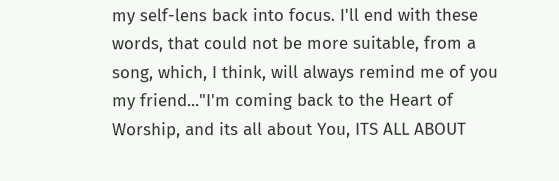my self-lens back into focus. I'll end with these words, that could not be more suitable, from a song, which, I think, will always remind me of you my friend..."I'm coming back to the Heart of Worship, and its all about You, ITS ALL ABOUT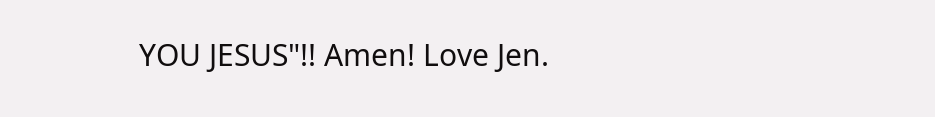YOU JESUS"!! Amen! Love Jen.